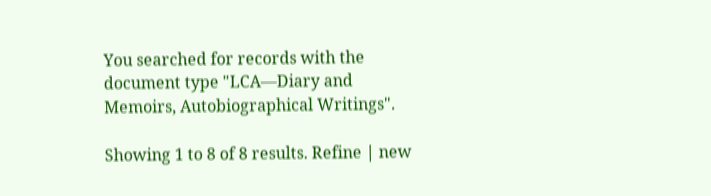You searched for records with the document type "LCA—Diary and Memoirs, Autobiographical Writings".

Showing 1 to 8 of 8 results. Refine | new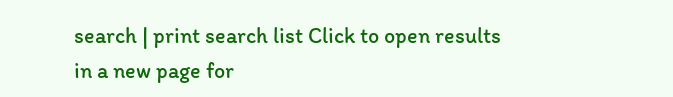search | print search list Click to open results in a new page for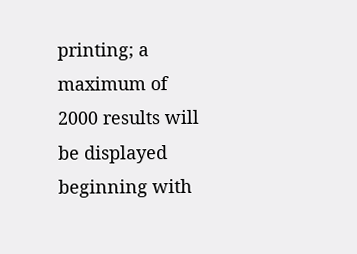printing; a maximum of 2000 results will be displayed beginning with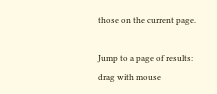those on the current page.

Jump to a page of results:
drag with mouse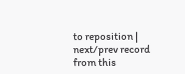to reposition | next/prev record from this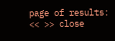page of results: << >> close